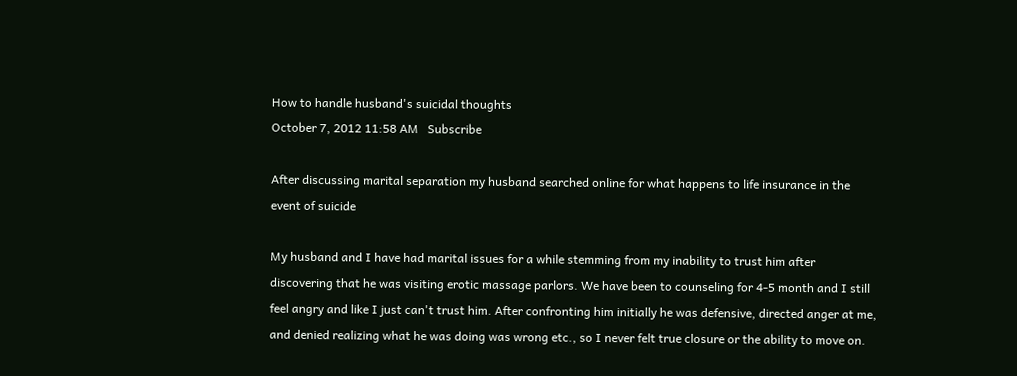How to handle husband's suicidal thoughts
October 7, 2012 11:58 AM   Subscribe

After discussing marital separation my husband searched online for what happens to life insurance in the event of suicide

My husband and I have had marital issues for a while stemming from my inability to trust him after discovering that he was visiting erotic massage parlors. We have been to counseling for 4-5 month and I still feel angry and like I just can't trust him. After confronting him initially he was defensive, directed anger at me, and denied realizing what he was doing was wrong etc., so I never felt true closure or the ability to move on.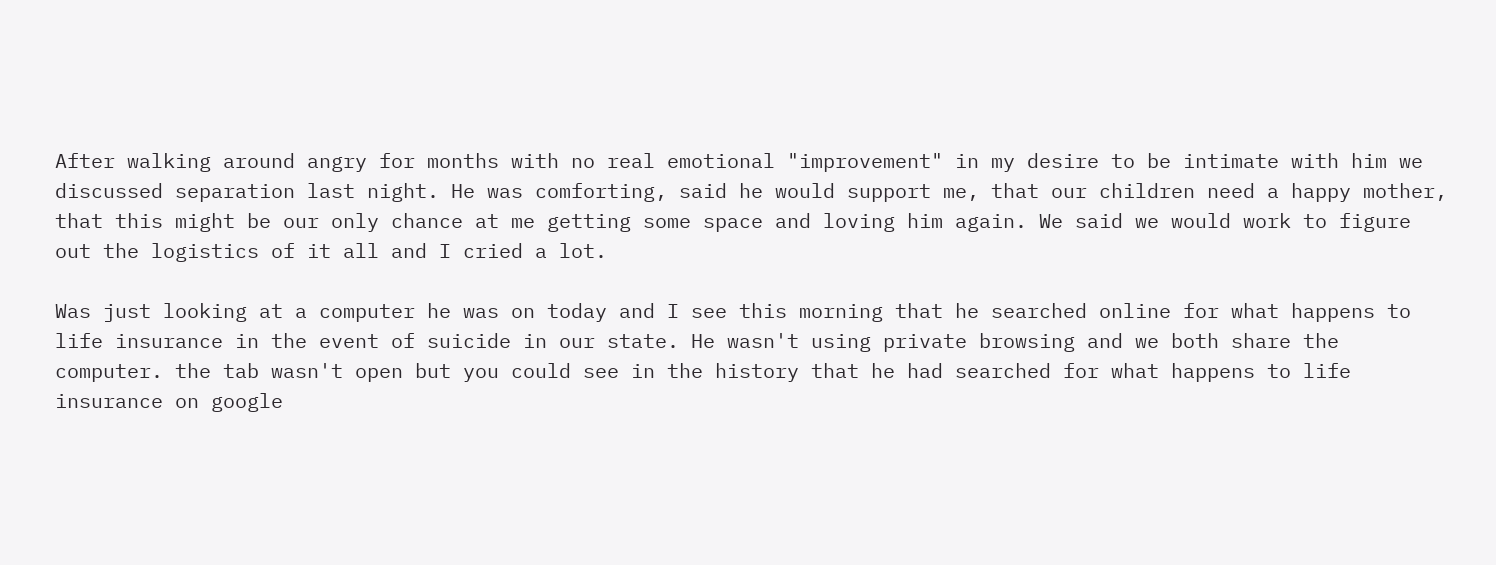After walking around angry for months with no real emotional "improvement" in my desire to be intimate with him we discussed separation last night. He was comforting, said he would support me, that our children need a happy mother, that this might be our only chance at me getting some space and loving him again. We said we would work to figure out the logistics of it all and I cried a lot.

Was just looking at a computer he was on today and I see this morning that he searched online for what happens to life insurance in the event of suicide in our state. He wasn't using private browsing and we both share the computer. the tab wasn't open but you could see in the history that he had searched for what happens to life insurance on google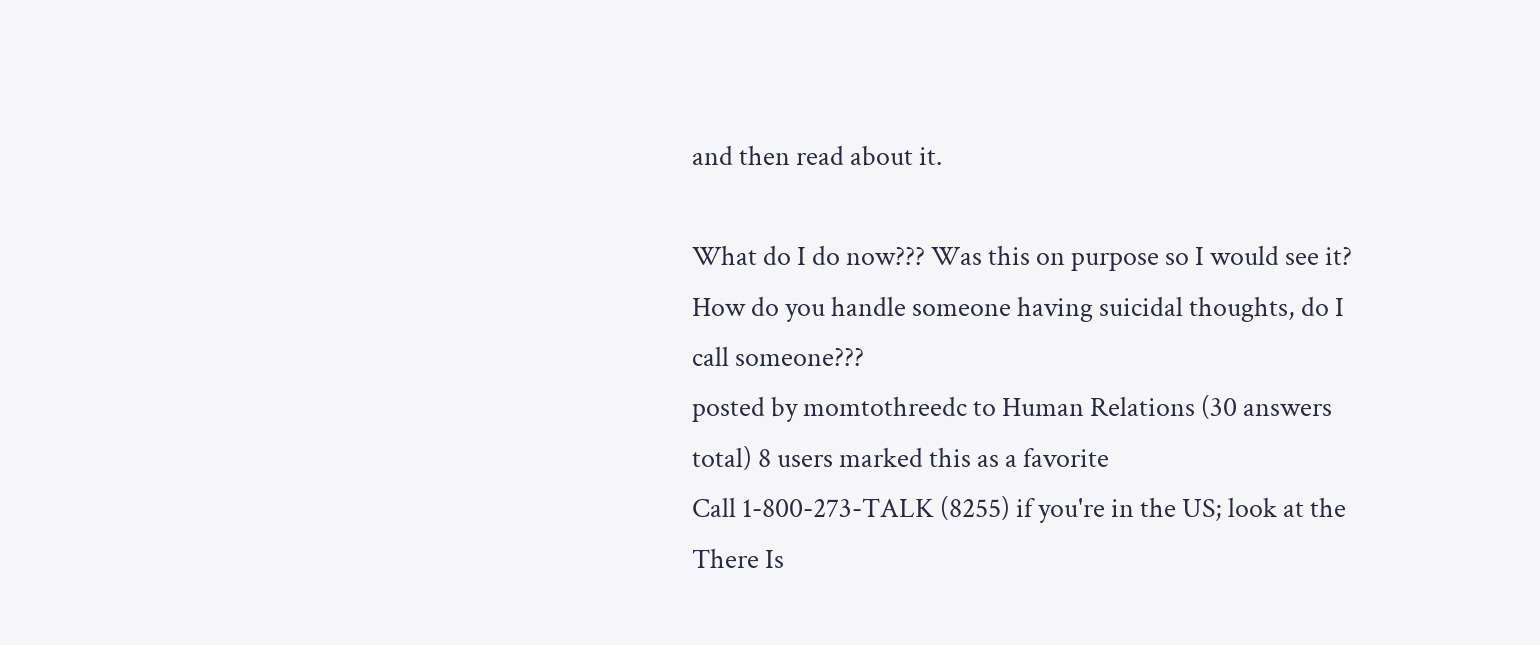and then read about it.

What do I do now??? Was this on purpose so I would see it? How do you handle someone having suicidal thoughts, do I call someone???
posted by momtothreedc to Human Relations (30 answers total) 8 users marked this as a favorite
Call 1-800-273-TALK (8255) if you're in the US; look at the There Is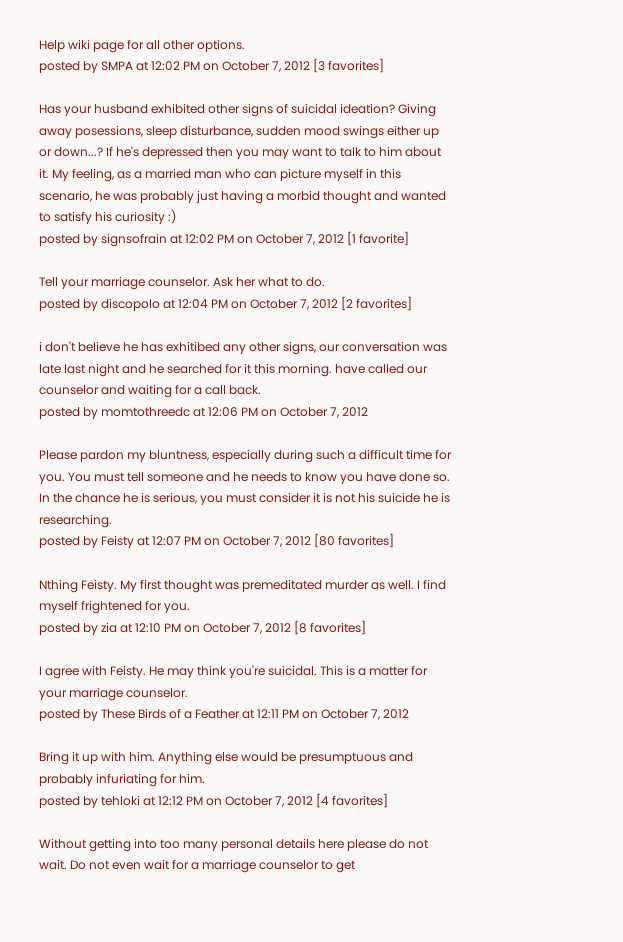Help wiki page for all other options.
posted by SMPA at 12:02 PM on October 7, 2012 [3 favorites]

Has your husband exhibited other signs of suicidal ideation? Giving away posessions, sleep disturbance, sudden mood swings either up or down...? If he's depressed then you may want to talk to him about it. My feeling, as a married man who can picture myself in this scenario, he was probably just having a morbid thought and wanted to satisfy his curiosity :)
posted by signsofrain at 12:02 PM on October 7, 2012 [1 favorite]

Tell your marriage counselor. Ask her what to do.
posted by discopolo at 12:04 PM on October 7, 2012 [2 favorites]

i don't believe he has exhitibed any other signs, our conversation was late last night and he searched for it this morning. have called our counselor and waiting for a call back.
posted by momtothreedc at 12:06 PM on October 7, 2012

Please pardon my bluntness, especially during such a difficult time for you. You must tell someone and he needs to know you have done so. In the chance he is serious, you must consider it is not his suicide he is researching.
posted by Feisty at 12:07 PM on October 7, 2012 [80 favorites]

Nthing Feisty. My first thought was premeditated murder as well. I find myself frightened for you.
posted by zia at 12:10 PM on October 7, 2012 [8 favorites]

I agree with Feisty. He may think you're suicidal. This is a matter for your marriage counselor.
posted by These Birds of a Feather at 12:11 PM on October 7, 2012

Bring it up with him. Anything else would be presumptuous and probably infuriating for him.
posted by tehloki at 12:12 PM on October 7, 2012 [4 favorites]

Without getting into too many personal details here please do not wait. Do not even wait for a marriage counselor to get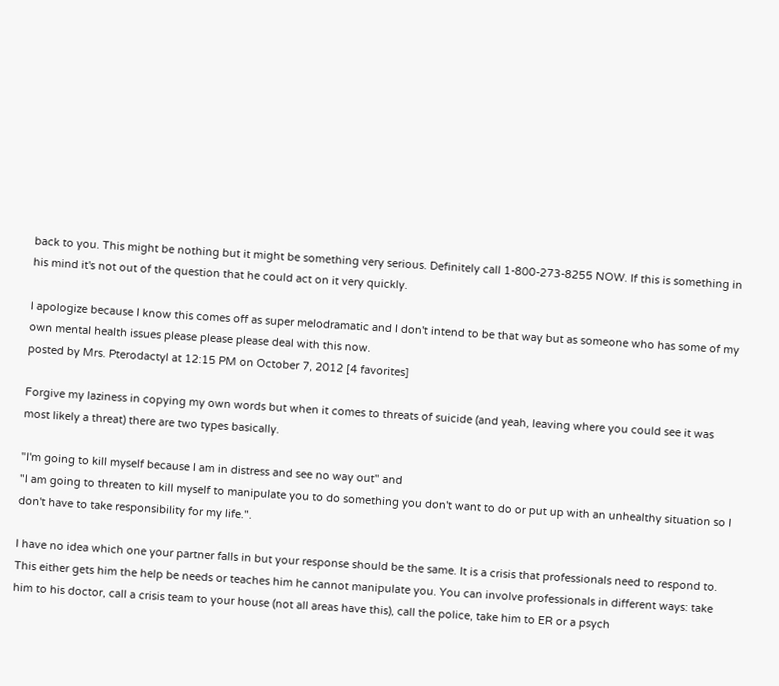back to you. This might be nothing but it might be something very serious. Definitely call 1-800-273-8255 NOW. If this is something in his mind it's not out of the question that he could act on it very quickly.

I apologize because I know this comes off as super melodramatic and I don't intend to be that way but as someone who has some of my own mental health issues please please please deal with this now.
posted by Mrs. Pterodactyl at 12:15 PM on October 7, 2012 [4 favorites]

Forgive my laziness in copying my own words but when it comes to threats of suicide (and yeah, leaving where you could see it was most likely a threat) there are two types basically.

"I'm going to kill myself because I am in distress and see no way out" and
"I am going to threaten to kill myself to manipulate you to do something you don't want to do or put up with an unhealthy situation so I don't have to take responsibility for my life.".

I have no idea which one your partner falls in but your response should be the same. It is a crisis that professionals need to respond to. This either gets him the help be needs or teaches him he cannot manipulate you. You can involve professionals in different ways: take him to his doctor, call a crisis team to your house (not all areas have this), call the police, take him to ER or a psych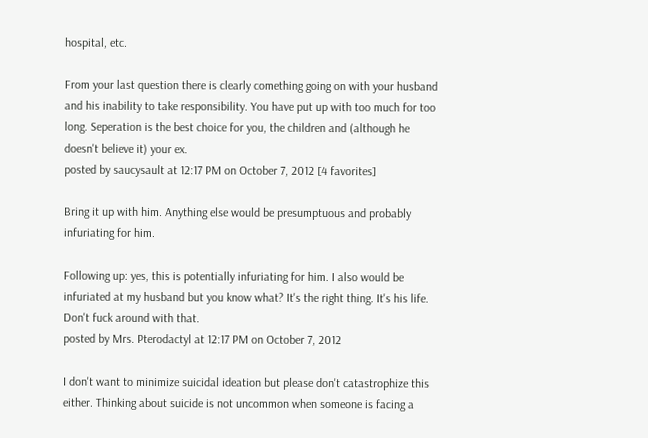hospital, etc.

From your last question there is clearly comething going on with your husband and his inability to take responsibility. You have put up with too much for too long. Seperation is the best choice for you, the children and (although he doesn't believe it) your ex.
posted by saucysault at 12:17 PM on October 7, 2012 [4 favorites]

Bring it up with him. Anything else would be presumptuous and probably infuriating for him.

Following up: yes, this is potentially infuriating for him. I also would be infuriated at my husband but you know what? It's the right thing. It's his life. Don't fuck around with that.
posted by Mrs. Pterodactyl at 12:17 PM on October 7, 2012

I don't want to minimize suicidal ideation but please don't catastrophize this either. Thinking about suicide is not uncommon when someone is facing a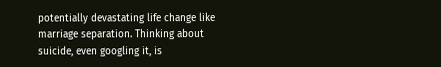potentially devastating life change like marriage separation. Thinking about suicide, even googling it, is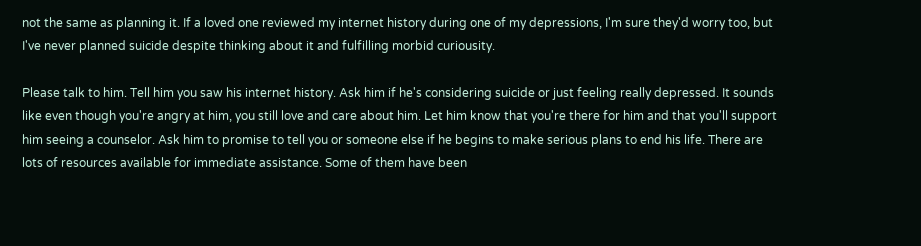not the same as planning it. If a loved one reviewed my internet history during one of my depressions, I'm sure they'd worry too, but I've never planned suicide despite thinking about it and fulfilling morbid curiousity.

Please talk to him. Tell him you saw his internet history. Ask him if he's considering suicide or just feeling really depressed. It sounds like even though you're angry at him, you still love and care about him. Let him know that you're there for him and that you'll support him seeing a counselor. Ask him to promise to tell you or someone else if he begins to make serious plans to end his life. There are lots of resources available for immediate assistance. Some of them have been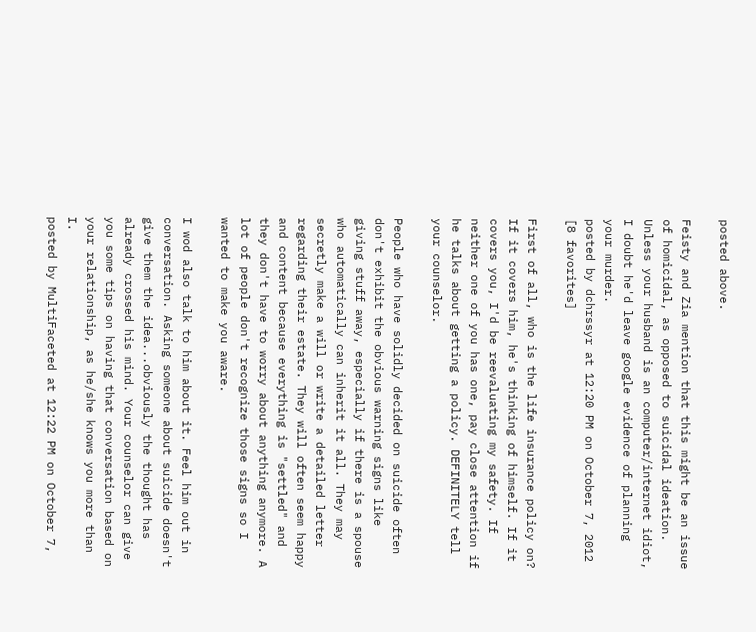posted above.

Feisty and Zia mention that this might be an issue of homicidal, as opposed to suicidal ideation. Unless your husband is an computer/internet idiot, I doubt he'd leave google evidence of planning your murder.
posted by dchrssyr at 12:20 PM on October 7, 2012 [8 favorites]

First of all, who is the life insurance policy on? If it covers him, he's thinking of himself. If it covers you, I'd be reevaluating my safety. If neither one of you has one, pay close attention if he talks about getting a policy. DEFINITELY tell your counselor.

People who have solidly decided on suicide often don't exhibit the obvious warning signs like giving stuff away, especially if there is a spouse who automatically can inherit it all. They may secretly make a will or write a detailed letter regarding their estate. They will often seem happy and content because everything is "settled" and they don't have to worry about anything anymore. A lot of people don't recognize those signs so I wanted to make you aware.

I wod also talk to him about it. Feel him out in conversation. Asking someone about suicide doesn't give them the idea...obviously the thought has already crossed his mind. Your counselor can give you some tips on having that conversation based on your relationship, as he/she knows you more than I.
posted by MultiFaceted at 12:22 PM on October 7,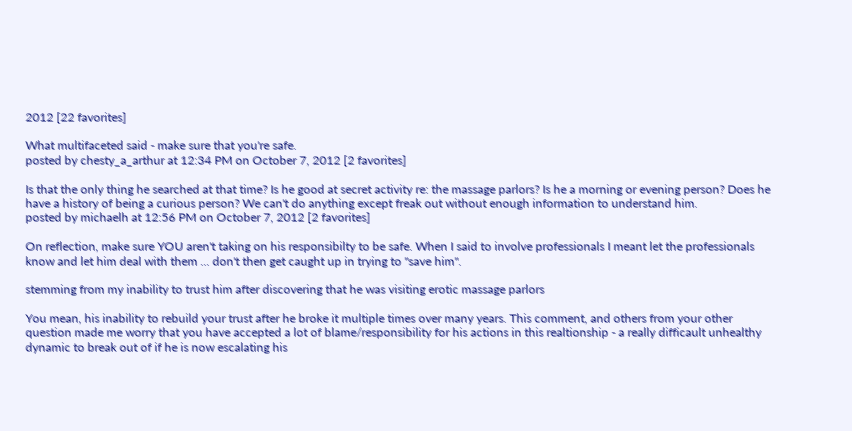2012 [22 favorites]

What multifaceted said - make sure that you're safe.
posted by chesty_a_arthur at 12:34 PM on October 7, 2012 [2 favorites]

Is that the only thing he searched at that time? Is he good at secret activity re: the massage parlors? Is he a morning or evening person? Does he have a history of being a curious person? We can't do anything except freak out without enough information to understand him.
posted by michaelh at 12:56 PM on October 7, 2012 [2 favorites]

On reflection, make sure YOU aren't taking on his responsibilty to be safe. When I said to involve professionals I meant let the professionals know and let him deal with them ... don't then get caught up in trying to "save him".

stemming from my inability to trust him after discovering that he was visiting erotic massage parlors

You mean, his inability to rebuild your trust after he broke it multiple times over many years. This comment, and others from your other question made me worry that you have accepted a lot of blame/responsibility for his actions in this realtionship - a really difficault unhealthy dynamic to break out of if he is now escalating his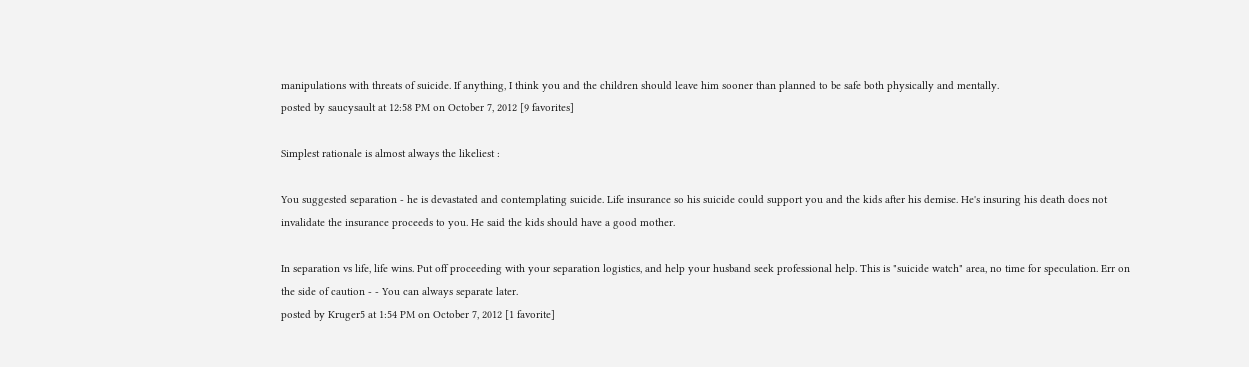manipulations with threats of suicide. If anything, I think you and the children should leave him sooner than planned to be safe both physically and mentally.
posted by saucysault at 12:58 PM on October 7, 2012 [9 favorites]

Simplest rationale is almost always the likeliest :

You suggested separation - he is devastated and contemplating suicide. Life insurance so his suicide could support you and the kids after his demise. He's insuring his death does not invalidate the insurance proceeds to you. He said the kids should have a good mother.

In separation vs life, life wins. Put off proceeding with your separation logistics, and help your husband seek professional help. This is "suicide watch" area, no time for speculation. Err on the side of caution - - You can always separate later.
posted by Kruger5 at 1:54 PM on October 7, 2012 [1 favorite]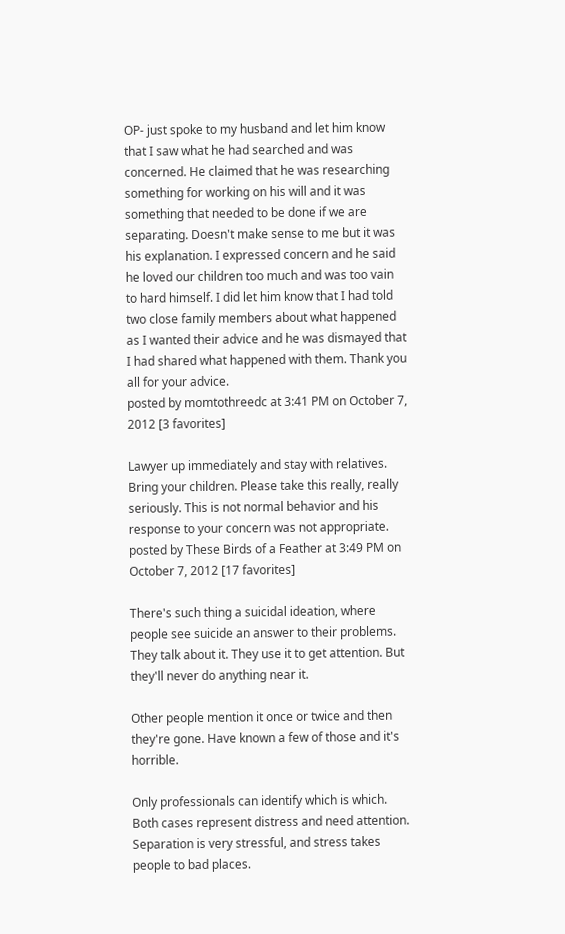OP- just spoke to my husband and let him know that I saw what he had searched and was concerned. He claimed that he was researching something for working on his will and it was something that needed to be done if we are separating. Doesn't make sense to me but it was his explanation. I expressed concern and he said he loved our children too much and was too vain to hard himself. I did let him know that I had told two close family members about what happened as I wanted their advice and he was dismayed that I had shared what happened with them. Thank you all for your advice.
posted by momtothreedc at 3:41 PM on October 7, 2012 [3 favorites]

Lawyer up immediately and stay with relatives. Bring your children. Please take this really, really seriously. This is not normal behavior and his response to your concern was not appropriate.
posted by These Birds of a Feather at 3:49 PM on October 7, 2012 [17 favorites]

There's such thing a suicidal ideation, where people see suicide an answer to their problems. They talk about it. They use it to get attention. But they'll never do anything near it.

Other people mention it once or twice and then they're gone. Have known a few of those and it's horrible.

Only professionals can identify which is which. Both cases represent distress and need attention. Separation is very stressful, and stress takes people to bad places.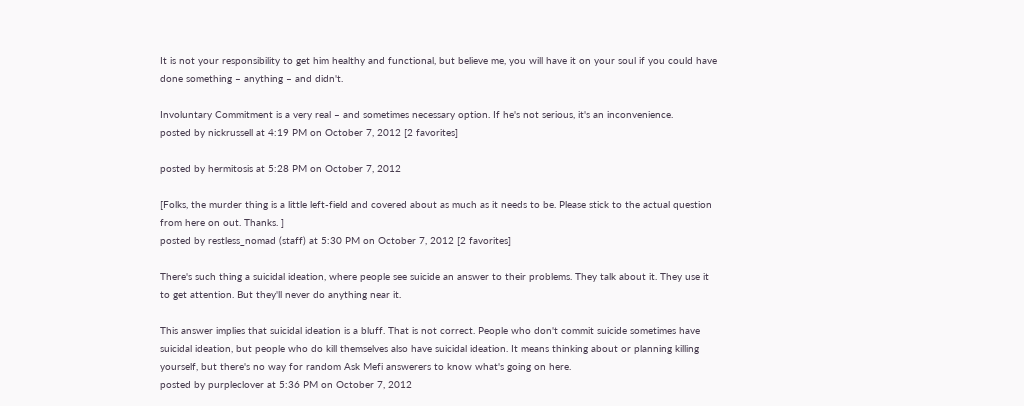It is not your responsibility to get him healthy and functional, but believe me, you will have it on your soul if you could have done something – anything – and didn't.

Involuntary Commitment is a very real – and sometimes necessary option. If he's not serious, it's an inconvenience.
posted by nickrussell at 4:19 PM on October 7, 2012 [2 favorites]

posted by hermitosis at 5:28 PM on October 7, 2012

[Folks, the murder thing is a little left-field and covered about as much as it needs to be. Please stick to the actual question from here on out. Thanks. ]
posted by restless_nomad (staff) at 5:30 PM on October 7, 2012 [2 favorites]

There's such thing a suicidal ideation, where people see suicide an answer to their problems. They talk about it. They use it to get attention. But they'll never do anything near it.

This answer implies that suicidal ideation is a bluff. That is not correct. People who don't commit suicide sometimes have suicidal ideation, but people who do kill themselves also have suicidal ideation. It means thinking about or planning killing yourself, but there's no way for random Ask Mefi answerers to know what's going on here.
posted by purpleclover at 5:36 PM on October 7, 2012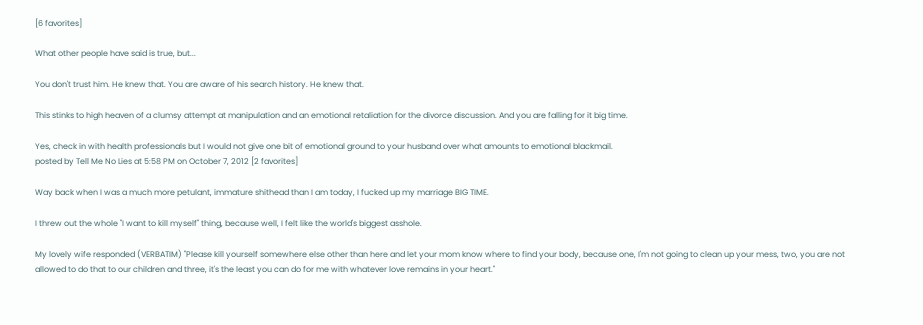[6 favorites]

What other people have said is true, but...

You don't trust him. He knew that. You are aware of his search history. He knew that.

This stinks to high heaven of a clumsy attempt at manipulation and an emotional retaliation for the divorce discussion. And you are falling for it big time.

Yes, check in with health professionals but I would not give one bit of emotional ground to your husband over what amounts to emotional blackmail.
posted by Tell Me No Lies at 5:58 PM on October 7, 2012 [2 favorites]

Way back when I was a much more petulant, immature shithead than I am today, I fucked up my marriage BIG TIME.

I threw out the whole "I want to kill myself" thing, because well, I felt like the world's biggest asshole.

My lovely wife responded (VERBATIM) "Please kill yourself somewhere else other than here and let your mom know where to find your body, because one, I'm not going to clean up your mess, two, you are not allowed to do that to our children and three, it's the least you can do for me with whatever love remains in your heart."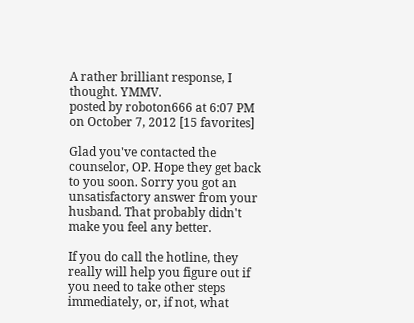A rather brilliant response, I thought. YMMV.
posted by roboton666 at 6:07 PM on October 7, 2012 [15 favorites]

Glad you've contacted the counselor, OP. Hope they get back to you soon. Sorry you got an unsatisfactory answer from your husband. That probably didn't make you feel any better.

If you do call the hotline, they really will help you figure out if you need to take other steps immediately, or, if not, what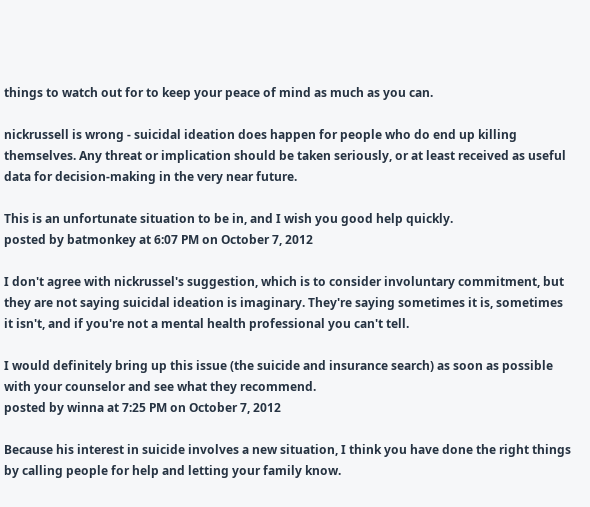things to watch out for to keep your peace of mind as much as you can.

nickrussell is wrong - suicidal ideation does happen for people who do end up killing themselves. Any threat or implication should be taken seriously, or at least received as useful data for decision-making in the very near future.

This is an unfortunate situation to be in, and I wish you good help quickly.
posted by batmonkey at 6:07 PM on October 7, 2012

I don't agree with nickrussel's suggestion, which is to consider involuntary commitment, but they are not saying suicidal ideation is imaginary. They're saying sometimes it is, sometimes it isn't, and if you're not a mental health professional you can't tell.

I would definitely bring up this issue (the suicide and insurance search) as soon as possible with your counselor and see what they recommend.
posted by winna at 7:25 PM on October 7, 2012

Because his interest in suicide involves a new situation, I think you have done the right things by calling people for help and letting your family know.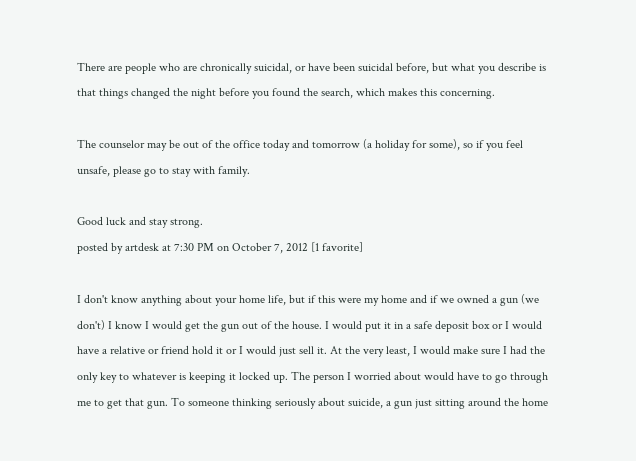There are people who are chronically suicidal, or have been suicidal before, but what you describe is that things changed the night before you found the search, which makes this concerning.

The counselor may be out of the office today and tomorrow (a holiday for some), so if you feel unsafe, please go to stay with family.

Good luck and stay strong.
posted by artdesk at 7:30 PM on October 7, 2012 [1 favorite]

I don't know anything about your home life, but if this were my home and if we owned a gun (we don't) I know I would get the gun out of the house. I would put it in a safe deposit box or I would have a relative or friend hold it or I would just sell it. At the very least, I would make sure I had the only key to whatever is keeping it locked up. The person I worried about would have to go through me to get that gun. To someone thinking seriously about suicide, a gun just sitting around the home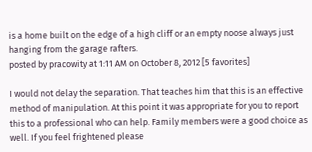is a home built on the edge of a high cliff or an empty noose always just hanging from the garage rafters.
posted by pracowity at 1:11 AM on October 8, 2012 [5 favorites]

I would not delay the separation. That teaches him that this is an effective method of manipulation. At this point it was appropriate for you to report this to a professional who can help. Family members were a good choice as well. If you feel frightened please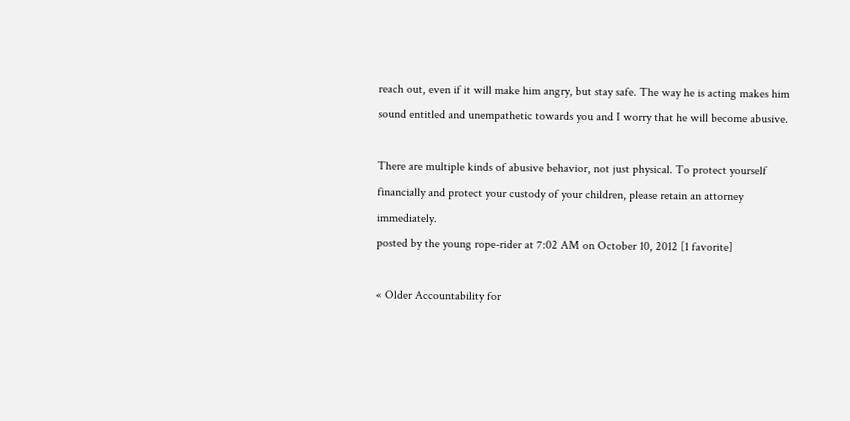reach out, even if it will make him angry, but stay safe. The way he is acting makes him sound entitled and unempathetic towards you and I worry that he will become abusive.

There are multiple kinds of abusive behavior, not just physical. To protect yourself financially and protect your custody of your children, please retain an attorney immediately.
posted by the young rope-rider at 7:02 AM on October 10, 2012 [1 favorite]

« Older Accountability for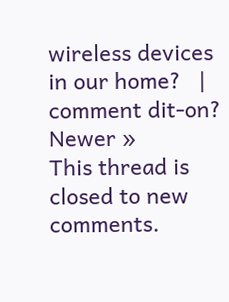wireless devices in our home?   |   comment dit-on? Newer »
This thread is closed to new comments.